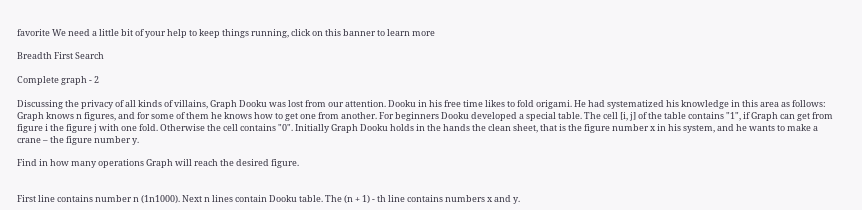favorite We need a little bit of your help to keep things running, click on this banner to learn more

Breadth First Search

Complete graph - 2

Discussing the privacy of all kinds of villains, Graph Dooku was lost from our attention. Dooku in his free time likes to fold origami. He had systematized his knowledge in this area as follows: Graph knows n figures, and for some of them he knows how to get one from another. For beginners Dooku developed a special table. The cell [i, j] of the table contains "1", if Graph can get from figure i the figure j with one fold. Otherwise the cell contains "0". Initially Graph Dooku holds in the hands the clean sheet, that is the figure number x in his system, and he wants to make a crane – the figure number y.

Find in how many operations Graph will reach the desired figure.


First line contains number n (1n1000). Next n lines contain Dooku table. The (n + 1) - th line contains numbers x and y.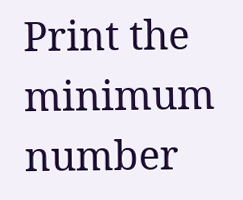Print the minimum number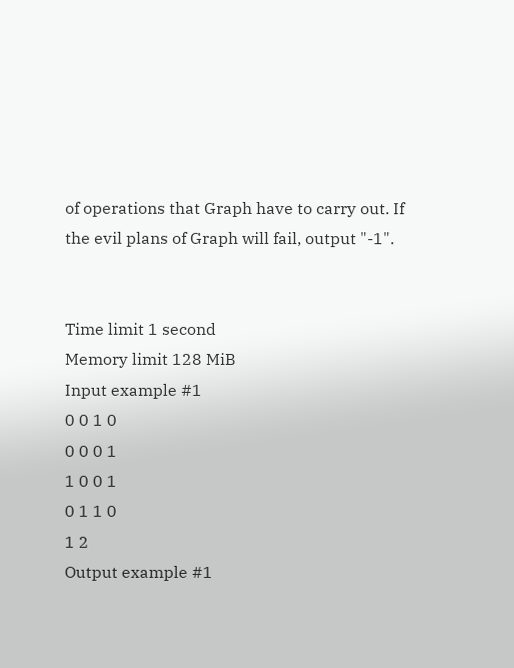of operations that Graph have to carry out. If the evil plans of Graph will fail, output "-1".


Time limit 1 second
Memory limit 128 MiB
Input example #1
0 0 1 0
0 0 0 1
1 0 0 1
0 1 1 0
1 2
Output example #1